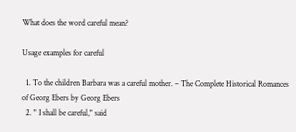What does the word careful mean?

Usage examples for careful

  1. To the children Barbara was a careful mother. – The Complete Historical Romances of Georg Ebers by Georg Ebers
  2. " I shall be careful," said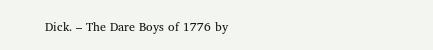Dick. – The Dare Boys of 1776 by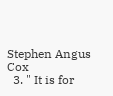Stephen Angus Cox
  3. " It is for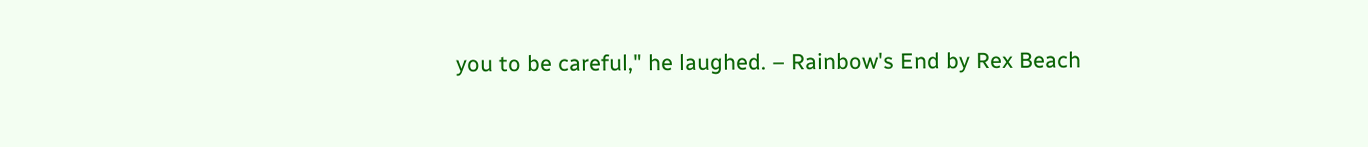you to be careful," he laughed. – Rainbow's End by Rex Beach